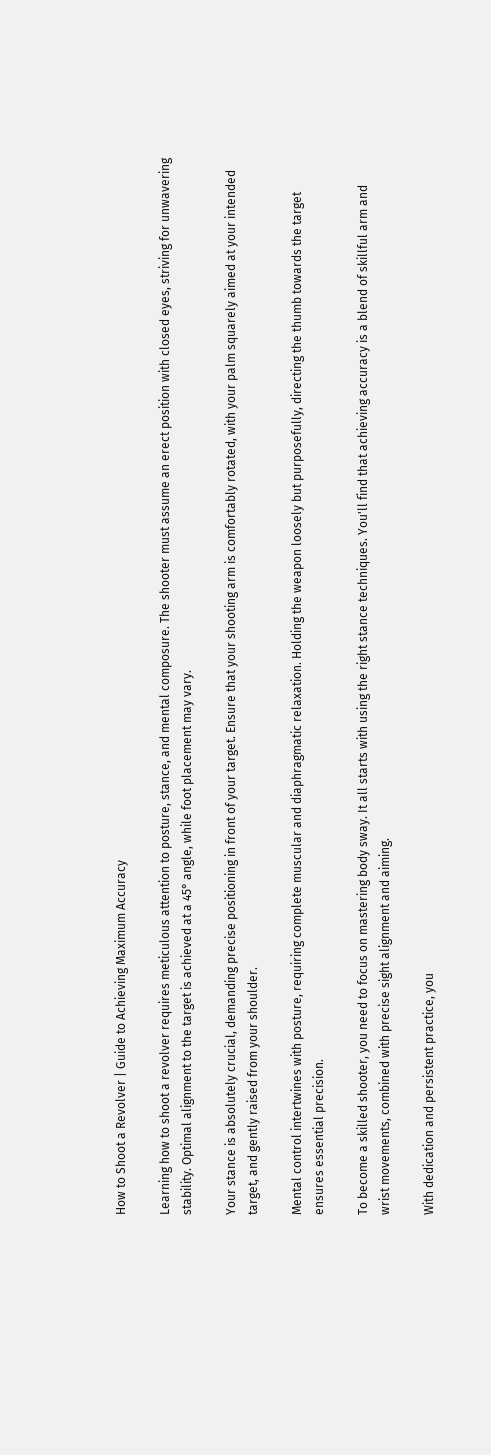How to Shoot a Revolver | Guide to Achieving Maximum Accuracy

Learning how to shoot a revolver requires meticulous attention to posture, stance, and mental composure. The shooter must assume an erect position with closed eyes, striving for unwavering stability. Optimal alignment to the target is achieved at a 45° angle, while foot placement may vary.

Your stance is absolutely crucial, demanding precise positioning in front of your target. Ensure that your shooting arm is comfortably rotated, with your palm squarely aimed at your intended target, and gently raised from your shoulder.

Mental control intertwines with posture, requiring complete muscular and diaphragmatic relaxation. Holding the weapon loosely but purposefully, directing the thumb towards the target ensures essential precision.

To become a skilled shooter, you need to focus on mastering body sway. It all starts with using the right stance techniques. You'll find that achieving accuracy is a blend of skillful arm and wrist movements, combined with precise sight alignment and aiming.

With dedication and persistent practice, you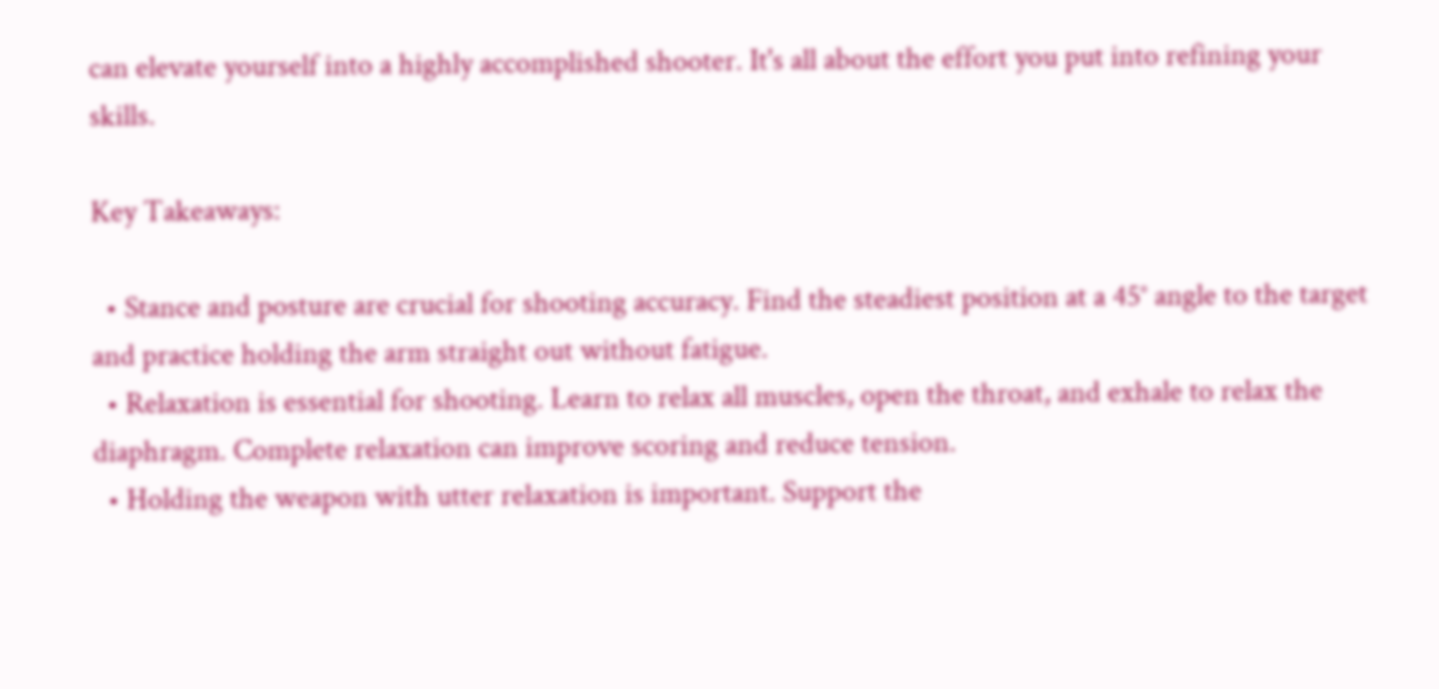can elevate yourself into a highly accomplished shooter. It's all about the effort you put into refining your skills.

Key Takeaways:

  • Stance and posture are crucial for shooting accuracy. Find the steadiest position at a 45° angle to the target and practice holding the arm straight out without fatigue.
  • Relaxation is essential for shooting. Learn to relax all muscles, open the throat, and exhale to relax the diaphragm. Complete relaxation can improve scoring and reduce tension.
  • Holding the weapon with utter relaxation is important. Support the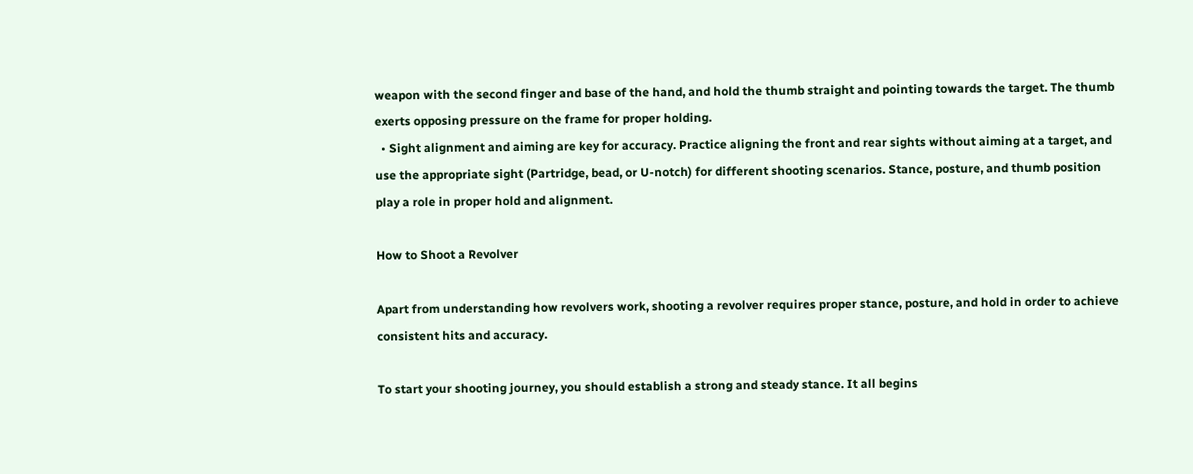weapon with the second finger and base of the hand, and hold the thumb straight and pointing towards the target. The thumb exerts opposing pressure on the frame for proper holding.
  • Sight alignment and aiming are key for accuracy. Practice aligning the front and rear sights without aiming at a target, and use the appropriate sight (Partridge, bead, or U-notch) for different shooting scenarios. Stance, posture, and thumb position play a role in proper hold and alignment.

How to Shoot a Revolver

Apart from understanding how revolvers work, shooting a revolver requires proper stance, posture, and hold in order to achieve consistent hits and accuracy.

To start your shooting journey, you should establish a strong and steady stance. It all begins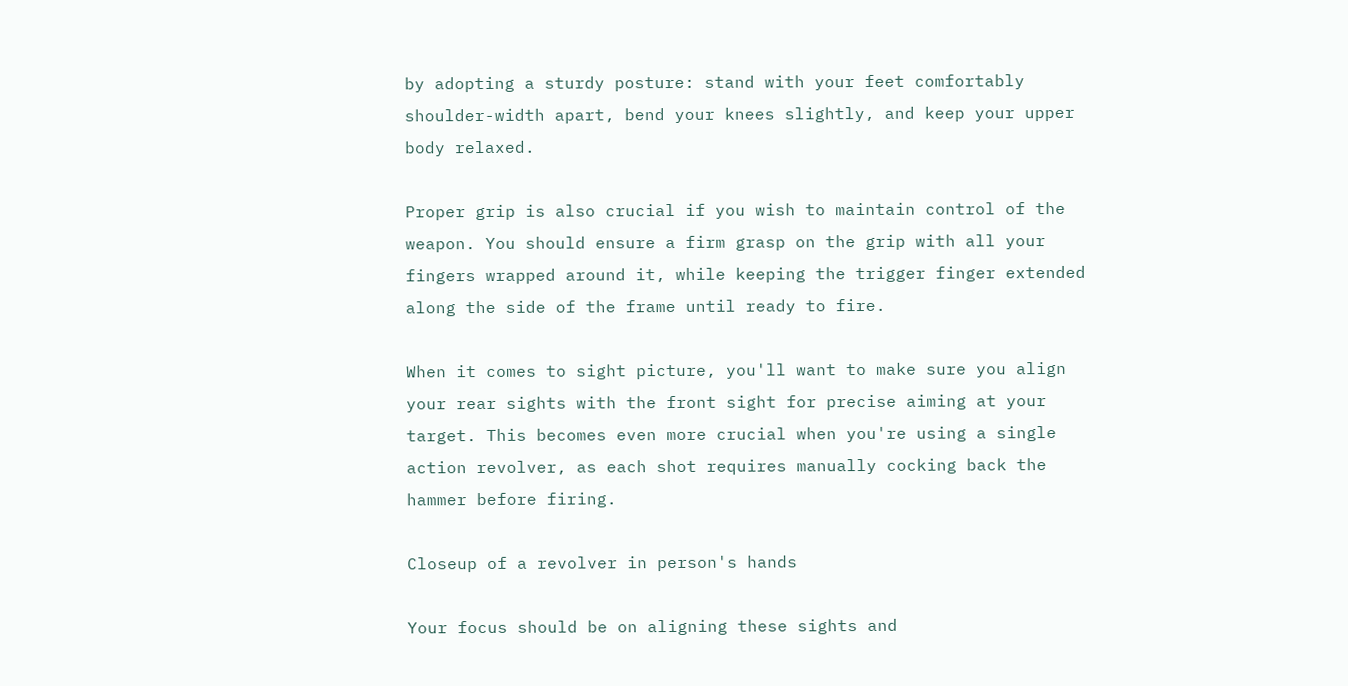by adopting a sturdy posture: stand with your feet comfortably shoulder-width apart, bend your knees slightly, and keep your upper body relaxed.

Proper grip is also crucial if you wish to maintain control of the weapon. You should ensure a firm grasp on the grip with all your fingers wrapped around it, while keeping the trigger finger extended along the side of the frame until ready to fire.

When it comes to sight picture, you'll want to make sure you align your rear sights with the front sight for precise aiming at your target. This becomes even more crucial when you're using a single action revolver, as each shot requires manually cocking back the hammer before firing.

Closeup of a revolver in person's hands

Your focus should be on aligning these sights and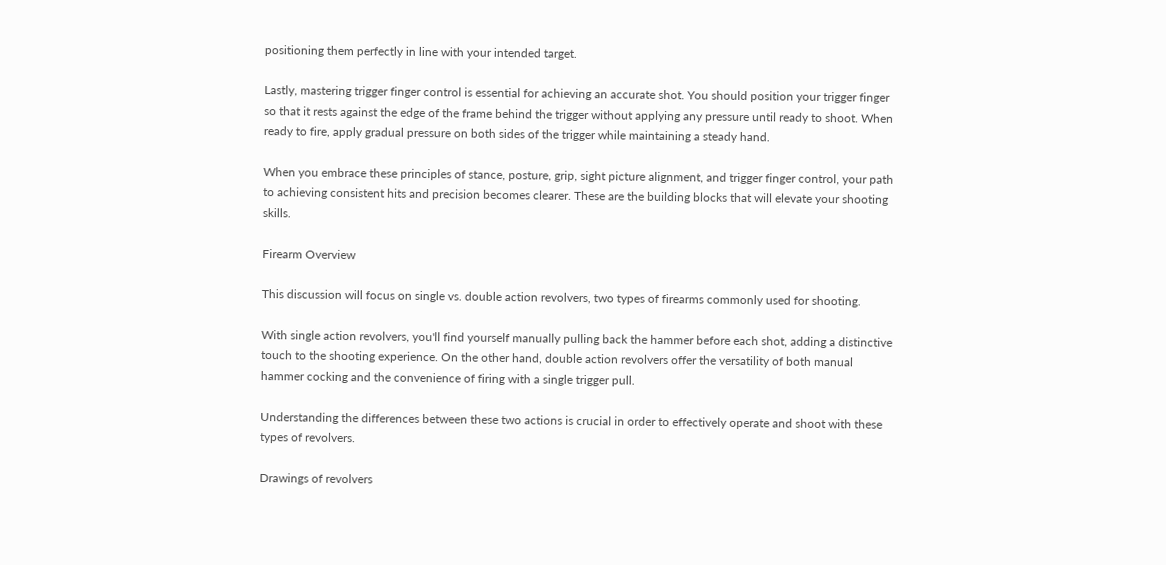positioning them perfectly in line with your intended target.

Lastly, mastering trigger finger control is essential for achieving an accurate shot. You should position your trigger finger so that it rests against the edge of the frame behind the trigger without applying any pressure until ready to shoot. When ready to fire, apply gradual pressure on both sides of the trigger while maintaining a steady hand.

When you embrace these principles of stance, posture, grip, sight picture alignment, and trigger finger control, your path to achieving consistent hits and precision becomes clearer. These are the building blocks that will elevate your shooting skills.

Firearm Overview

This discussion will focus on single vs. double action revolvers, two types of firearms commonly used for shooting.

With single action revolvers, you'll find yourself manually pulling back the hammer before each shot, adding a distinctive touch to the shooting experience. On the other hand, double action revolvers offer the versatility of both manual hammer cocking and the convenience of firing with a single trigger pull.

Understanding the differences between these two actions is crucial in order to effectively operate and shoot with these types of revolvers.

Drawings of revolvers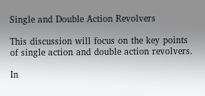Single and Double Action Revolvers

This discussion will focus on the key points of single action and double action revolvers.

In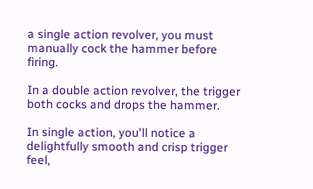a single action revolver, you must manually cock the hammer before firing.

In a double action revolver, the trigger both cocks and drops the hammer.

In single action, you'll notice a delightfully smooth and crisp trigger feel,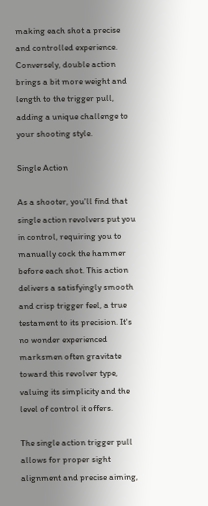making each shot a precise and controlled experience. Conversely, double action brings a bit more weight and length to the trigger pull, adding a unique challenge to your shooting style.

Single Action

As a shooter, you'll find that single action revolvers put you in control, requiring you to manually cock the hammer before each shot. This action delivers a satisfyingly smooth and crisp trigger feel, a true testament to its precision. It's no wonder experienced marksmen often gravitate toward this revolver type, valuing its simplicity and the level of control it offers.

The single action trigger pull allows for proper sight alignment and precise aiming,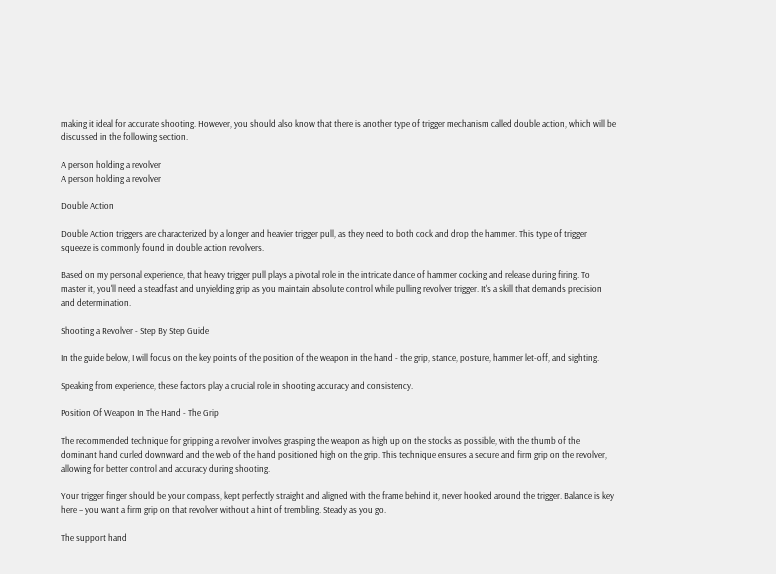making it ideal for accurate shooting. However, you should also know that there is another type of trigger mechanism called double action, which will be discussed in the following section.

A person holding a revolver
A person holding a revolver

Double Action

Double Action triggers are characterized by a longer and heavier trigger pull, as they need to both cock and drop the hammer. This type of trigger squeeze is commonly found in double action revolvers.

Based on my personal experience, that heavy trigger pull plays a pivotal role in the intricate dance of hammer cocking and release during firing. To master it, you'll need a steadfast and unyielding grip as you maintain absolute control while pulling revolver trigger. It's a skill that demands precision and determination.

Shooting a Revolver - Step By Step Guide

In the guide below, I will focus on the key points of the position of the weapon in the hand - the grip, stance, posture, hammer let-off, and sighting.

Speaking from experience, these factors play a crucial role in shooting accuracy and consistency.

Position Of Weapon In The Hand - The Grip

The recommended technique for gripping a revolver involves grasping the weapon as high up on the stocks as possible, with the thumb of the dominant hand curled downward and the web of the hand positioned high on the grip. This technique ensures a secure and firm grip on the revolver, allowing for better control and accuracy during shooting.

Your trigger finger should be your compass, kept perfectly straight and aligned with the frame behind it, never hooked around the trigger. Balance is key here – you want a firm grip on that revolver without a hint of trembling. Steady as you go.

The support hand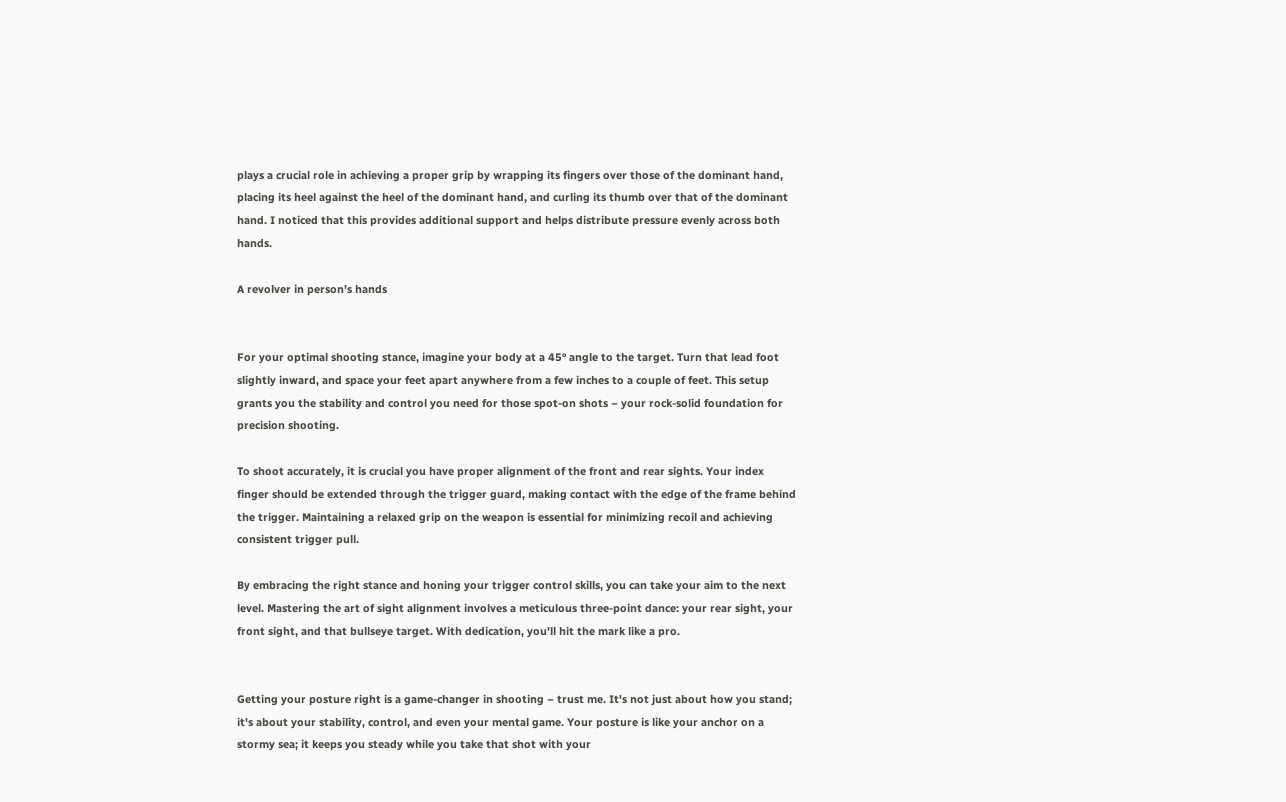plays a crucial role in achieving a proper grip by wrapping its fingers over those of the dominant hand, placing its heel against the heel of the dominant hand, and curling its thumb over that of the dominant hand. I noticed that this provides additional support and helps distribute pressure evenly across both hands.

A revolver in person's hands


For your optimal shooting stance, imagine your body at a 45° angle to the target. Turn that lead foot slightly inward, and space your feet apart anywhere from a few inches to a couple of feet. This setup grants you the stability and control you need for those spot-on shots – your rock-solid foundation for precision shooting.

To shoot accurately, it is crucial you have proper alignment of the front and rear sights. Your index finger should be extended through the trigger guard, making contact with the edge of the frame behind the trigger. Maintaining a relaxed grip on the weapon is essential for minimizing recoil and achieving consistent trigger pull.

By embracing the right stance and honing your trigger control skills, you can take your aim to the next level. Mastering the art of sight alignment involves a meticulous three-point dance: your rear sight, your front sight, and that bullseye target. With dedication, you'll hit the mark like a pro.


Getting your posture right is a game-changer in shooting – trust me. It's not just about how you stand; it's about your stability, control, and even your mental game. Your posture is like your anchor on a stormy sea; it keeps you steady while you take that shot with your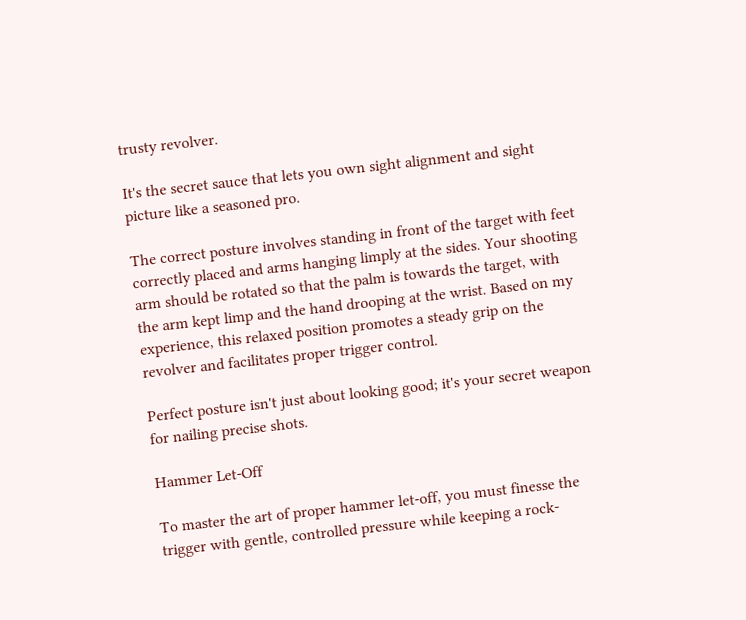trusty revolver.

It's the secret sauce that lets you own sight alignment and sight picture like a seasoned pro.

The correct posture involves standing in front of the target with feet correctly placed and arms hanging limply at the sides. Your shooting arm should be rotated so that the palm is towards the target, with the arm kept limp and the hand drooping at the wrist. Based on my experience, this relaxed position promotes a steady grip on the revolver and facilitates proper trigger control.

Perfect posture isn't just about looking good; it's your secret weapon for nailing precise shots.

Hammer Let-Off

To master the art of proper hammer let-off, you must finesse the trigger with gentle, controlled pressure while keeping a rock-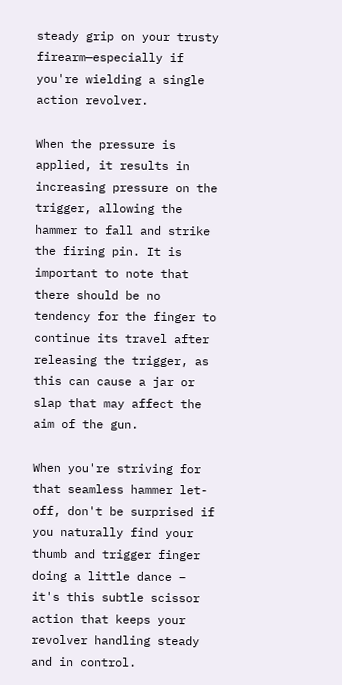steady grip on your trusty firearm—especially if you're wielding a single action revolver.

When the pressure is applied, it results in increasing pressure on the trigger, allowing the hammer to fall and strike the firing pin. It is important to note that there should be no tendency for the finger to continue its travel after releasing the trigger, as this can cause a jar or slap that may affect the aim of the gun.

When you're striving for that seamless hammer let-off, don't be surprised if you naturally find your thumb and trigger finger doing a little dance – it's this subtle scissor action that keeps your revolver handling steady and in control.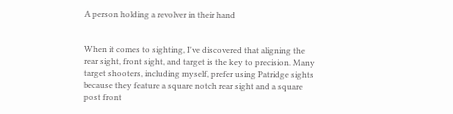A person holding a revolver in their hand


When it comes to sighting, I've discovered that aligning the rear sight, front sight, and target is the key to precision. Many target shooters, including myself, prefer using Patridge sights because they feature a square notch rear sight and a square post front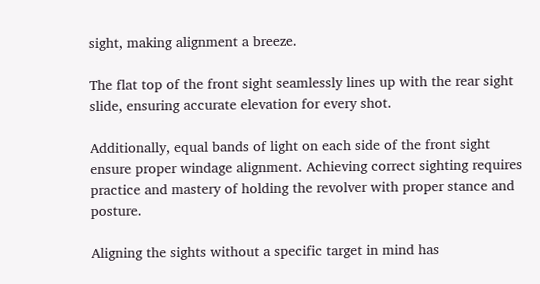sight, making alignment a breeze.

The flat top of the front sight seamlessly lines up with the rear sight slide, ensuring accurate elevation for every shot.

Additionally, equal bands of light on each side of the front sight ensure proper windage alignment. Achieving correct sighting requires practice and mastery of holding the revolver with proper stance and posture.

Aligning the sights without a specific target in mind has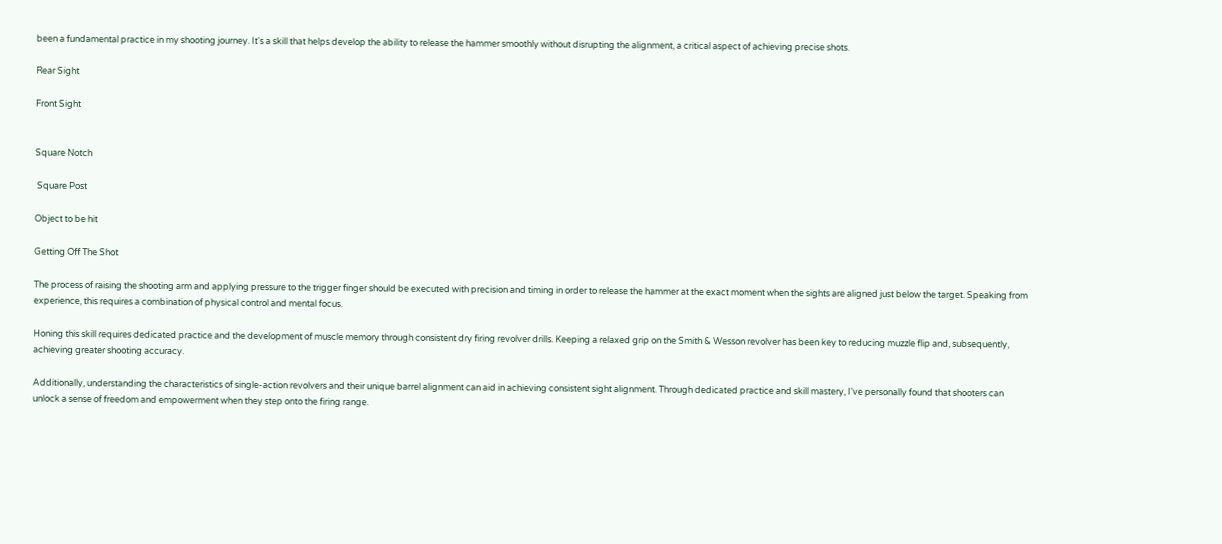been a fundamental practice in my shooting journey. It's a skill that helps develop the ability to release the hammer smoothly without disrupting the alignment, a critical aspect of achieving precise shots.

Rear Sight

Front Sight


Square Notch

 Square Post

Object to be hit

Getting Off The Shot

The process of raising the shooting arm and applying pressure to the trigger finger should be executed with precision and timing in order to release the hammer at the exact moment when the sights are aligned just below the target. Speaking from experience, this requires a combination of physical control and mental focus.

Honing this skill requires dedicated practice and the development of muscle memory through consistent dry firing revolver drills. Keeping a relaxed grip on the Smith & Wesson revolver has been key to reducing muzzle flip and, subsequently, achieving greater shooting accuracy.

Additionally, understanding the characteristics of single-action revolvers and their unique barrel alignment can aid in achieving consistent sight alignment. Through dedicated practice and skill mastery, I've personally found that shooters can unlock a sense of freedom and empowerment when they step onto the firing range.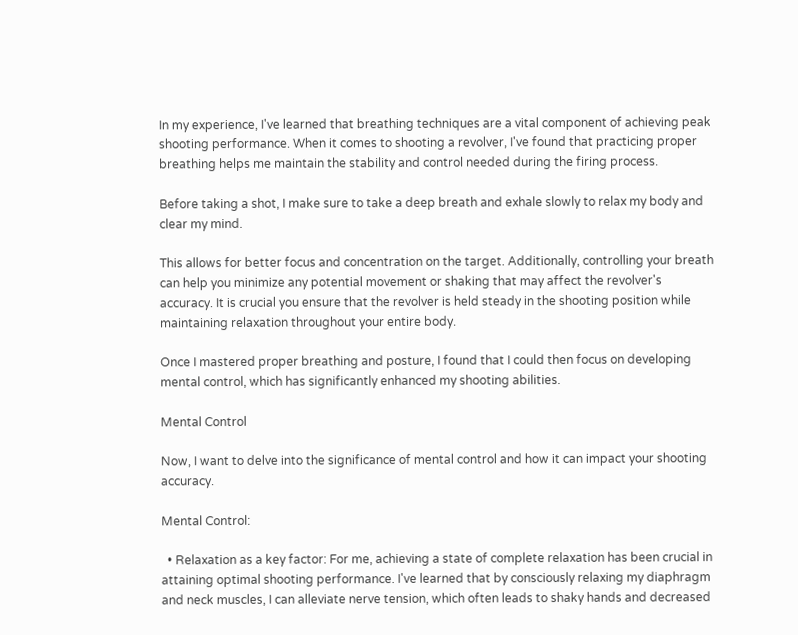In my experience, I've learned that breathing techniques are a vital component of achieving peak shooting performance. When it comes to shooting a revolver, I've found that practicing proper breathing helps me maintain the stability and control needed during the firing process.

Before taking a shot, I make sure to take a deep breath and exhale slowly to relax my body and clear my mind.

This allows for better focus and concentration on the target. Additionally, controlling your breath can help you minimize any potential movement or shaking that may affect the revolver's accuracy. It is crucial you ensure that the revolver is held steady in the shooting position while maintaining relaxation throughout your entire body.

Once I mastered proper breathing and posture, I found that I could then focus on developing mental control, which has significantly enhanced my shooting abilities.

Mental Control

Now, I want to delve into the significance of mental control and how it can impact your shooting accuracy.

Mental Control:

  • Relaxation as a key factor: For me, achieving a state of complete relaxation has been crucial in attaining optimal shooting performance. I've learned that by consciously relaxing my diaphragm and neck muscles, I can alleviate nerve tension, which often leads to shaky hands and decreased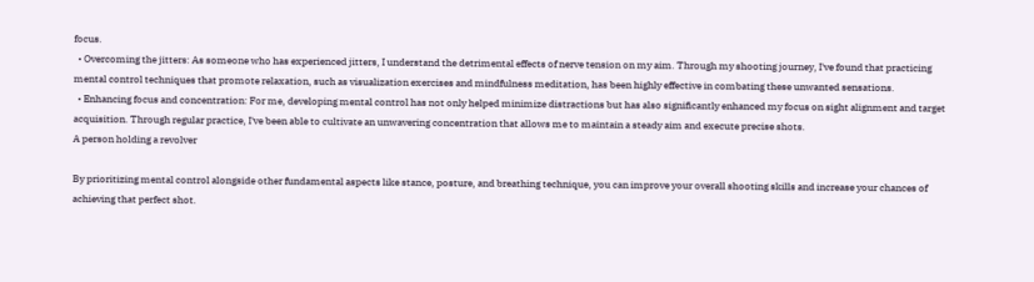focus.
  • Overcoming the jitters: As someone who has experienced jitters, I understand the detrimental effects of nerve tension on my aim. Through my shooting journey, I've found that practicing mental control techniques that promote relaxation, such as visualization exercises and mindfulness meditation, has been highly effective in combating these unwanted sensations.
  • Enhancing focus and concentration: For me, developing mental control has not only helped minimize distractions but has also significantly enhanced my focus on sight alignment and target acquisition. Through regular practice, I've been able to cultivate an unwavering concentration that allows me to maintain a steady aim and execute precise shots.
A person holding a revolver

By prioritizing mental control alongside other fundamental aspects like stance, posture, and breathing technique, you can improve your overall shooting skills and increase your chances of achieving that perfect shot.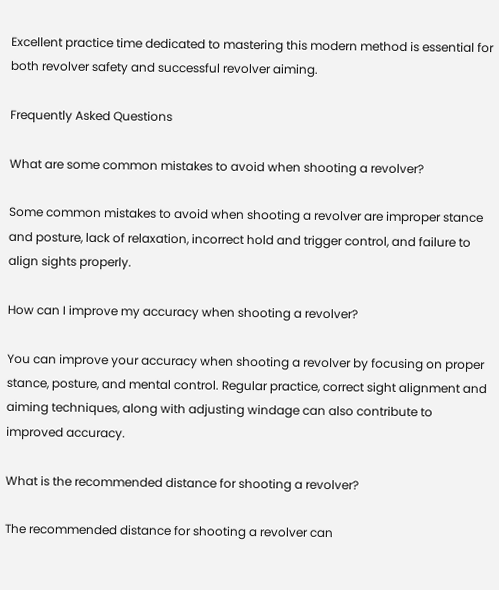Excellent practice time dedicated to mastering this modern method is essential for both revolver safety and successful revolver aiming.

Frequently Asked Questions

What are some common mistakes to avoid when shooting a revolver?

Some common mistakes to avoid when shooting a revolver are improper stance and posture, lack of relaxation, incorrect hold and trigger control, and failure to align sights properly.

How can I improve my accuracy when shooting a revolver?

You can improve your accuracy when shooting a revolver by focusing on proper stance, posture, and mental control. Regular practice, correct sight alignment and aiming techniques, along with adjusting windage can also contribute to improved accuracy.

What is the recommended distance for shooting a revolver?

The recommended distance for shooting a revolver can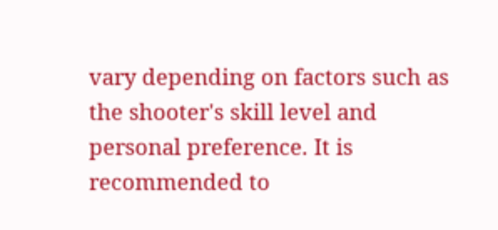vary depending on factors such as the shooter's skill level and personal preference. It is recommended to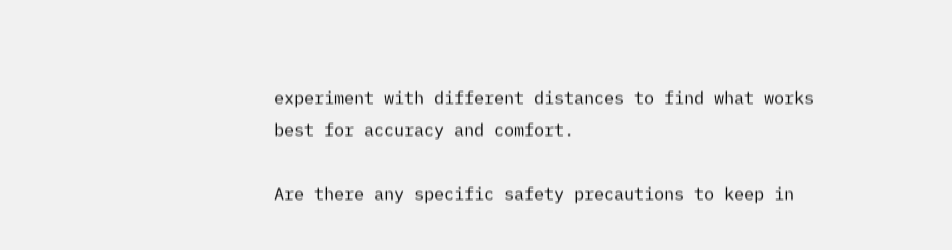experiment with different distances to find what works best for accuracy and comfort.

Are there any specific safety precautions to keep in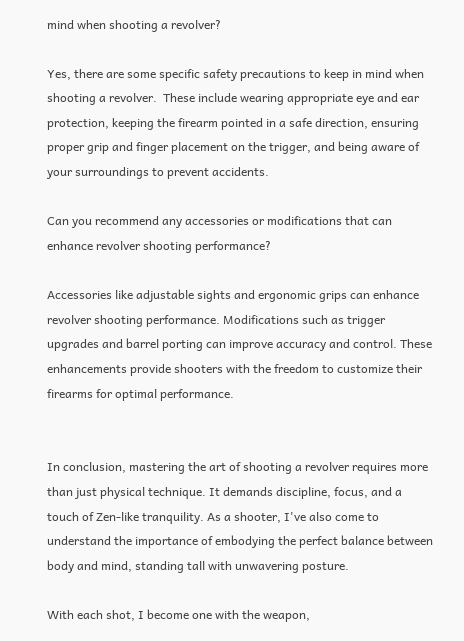mind when shooting a revolver?

Yes, there are some specific safety precautions to keep in mind when shooting a revolver.  These include wearing appropriate eye and ear protection, keeping the firearm pointed in a safe direction, ensuring proper grip and finger placement on the trigger, and being aware of your surroundings to prevent accidents.

Can you recommend any accessories or modifications that can enhance revolver shooting performance?

Accessories like adjustable sights and ergonomic grips can enhance revolver shooting performance. Modifications such as trigger upgrades and barrel porting can improve accuracy and control. These enhancements provide shooters with the freedom to customize their firearms for optimal performance.


In conclusion, mastering the art of shooting a revolver requires more than just physical technique. It demands discipline, focus, and a touch of Zen-like tranquility. As a shooter, I've also come to understand the importance of embodying the perfect balance between body and mind, standing tall with unwavering posture.

With each shot, I become one with the weapon,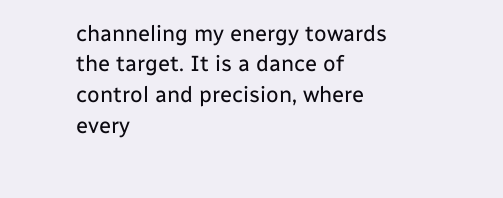channeling my energy towards the target. It is a dance of control and precision, where every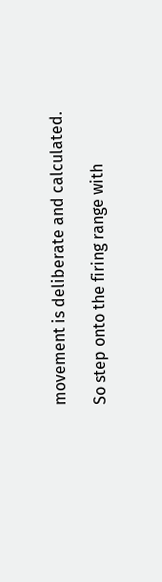movement is deliberate and calculated.

So step onto the firing range with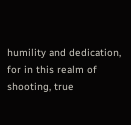humility and dedication, for in this realm of shooting, true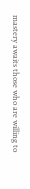mastery awaits those who are willing to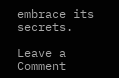embrace its secrets.

Leave a Comment